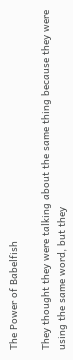The Power of Babelfish

They thought they were talking about the same thing because they were using the same word, but they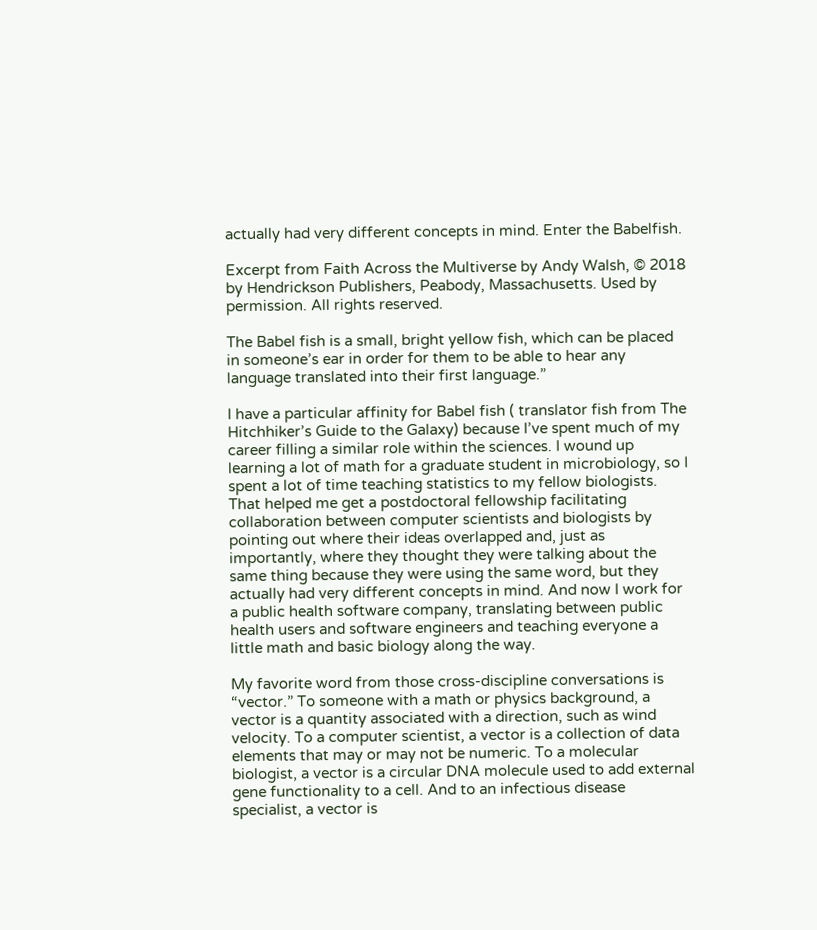actually had very different concepts in mind. Enter the Babelfish.

Excerpt from Faith Across the Multiverse by Andy Walsh, © 2018 by Hendrickson Publishers, Peabody, Massachusetts. Used by permission. All rights reserved.

The Babel fish is a small, bright yellow fish, which can be placed in someone’s ear in order for them to be able to hear any language translated into their first language.”

I have a particular affinity for Babel fish ( translator fish from The Hitchhiker’s Guide to the Galaxy) because I’ve spent much of my career filling a similar role within the sciences. I wound up learning a lot of math for a graduate student in microbiology, so I spent a lot of time teaching statistics to my fellow biologists. That helped me get a postdoctoral fellowship facilitating collaboration between computer scientists and biologists by pointing out where their ideas overlapped and, just as importantly, where they thought they were talking about the same thing because they were using the same word, but they actually had very different concepts in mind. And now I work for a public health software company, translating between public health users and software engineers and teaching everyone a little math and basic biology along the way.

My favorite word from those cross-discipline conversations is “vector.” To someone with a math or physics background, a vector is a quantity associated with a direction, such as wind velocity. To a computer scientist, a vector is a collection of data elements that may or may not be numeric. To a molecular biologist, a vector is a circular DNA molecule used to add external gene functionality to a cell. And to an infectious disease specialist, a vector is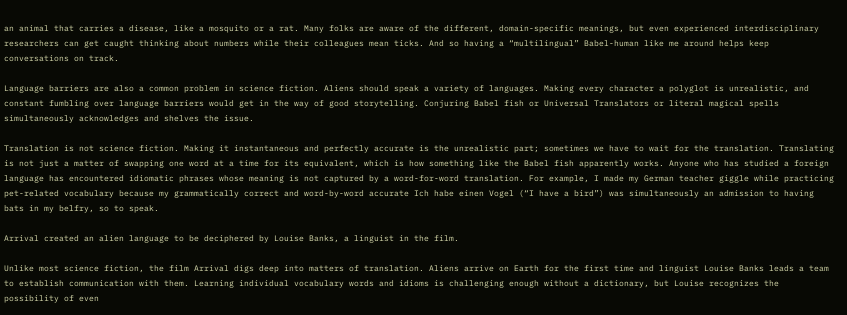an animal that carries a disease, like a mosquito or a rat. Many folks are aware of the different, domain-specific meanings, but even experienced interdisciplinary researchers can get caught thinking about numbers while their colleagues mean ticks. And so having a “multilingual” Babel-human like me around helps keep conversations on track.

Language barriers are also a common problem in science fiction. Aliens should speak a variety of languages. Making every character a polyglot is unrealistic, and constant fumbling over language barriers would get in the way of good storytelling. Conjuring Babel fish or Universal Translators or literal magical spells simultaneously acknowledges and shelves the issue.

Translation is not science fiction. Making it instantaneous and perfectly accurate is the unrealistic part; sometimes we have to wait for the translation. Translating is not just a matter of swapping one word at a time for its equivalent, which is how something like the Babel fish apparently works. Anyone who has studied a foreign language has encountered idiomatic phrases whose meaning is not captured by a word-for-word translation. For example, I made my German teacher giggle while practicing pet-related vocabulary because my grammatically correct and word-by-word accurate Ich habe einen Vogel (“I have a bird”) was simultaneously an admission to having bats in my belfry, so to speak.

Arrival created an alien language to be deciphered by Louise Banks, a linguist in the film.

Unlike most science fiction, the film Arrival digs deep into matters of translation. Aliens arrive on Earth for the first time and linguist Louise Banks leads a team to establish communication with them. Learning individual vocabulary words and idioms is challenging enough without a dictionary, but Louise recognizes the possibility of even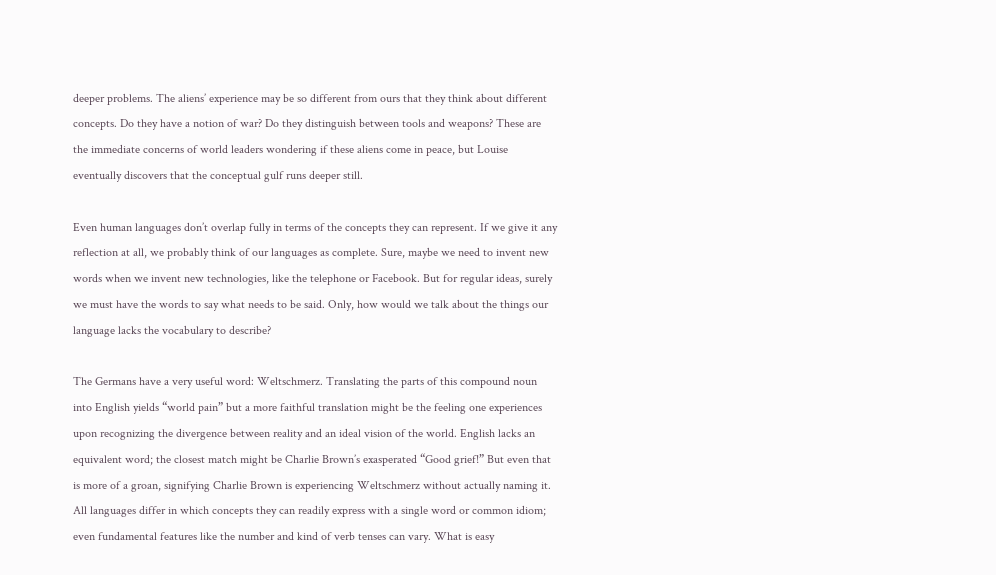deeper problems. The aliens’ experience may be so different from ours that they think about different concepts. Do they have a notion of war? Do they distinguish between tools and weapons? These are the immediate concerns of world leaders wondering if these aliens come in peace, but Louise eventually discovers that the conceptual gulf runs deeper still.

Even human languages don’t overlap fully in terms of the concepts they can represent. If we give it any reflection at all, we probably think of our languages as complete. Sure, maybe we need to invent new words when we invent new technologies, like the telephone or Facebook. But for regular ideas, surely we must have the words to say what needs to be said. Only, how would we talk about the things our language lacks the vocabulary to describe?

The Germans have a very useful word: Weltschmerz. Translating the parts of this compound noun into English yields “world pain” but a more faithful translation might be the feeling one experiences upon recognizing the divergence between reality and an ideal vision of the world. English lacks an equivalent word; the closest match might be Charlie Brown’s exasperated “Good grief!” But even that is more of a groan, signifying Charlie Brown is experiencing Weltschmerz without actually naming it. All languages differ in which concepts they can readily express with a single word or common idiom; even fundamental features like the number and kind of verb tenses can vary. What is easy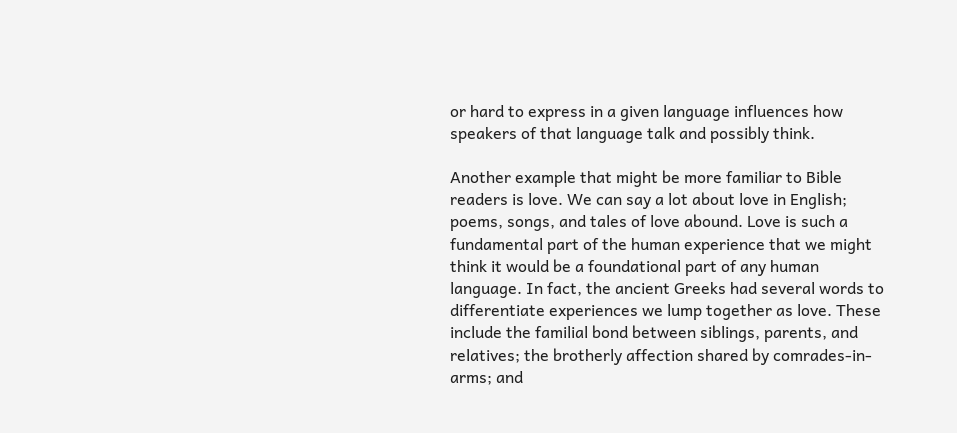or hard to express in a given language influences how speakers of that language talk and possibly think.

Another example that might be more familiar to Bible readers is love. We can say a lot about love in English; poems, songs, and tales of love abound. Love is such a fundamental part of the human experience that we might think it would be a foundational part of any human language. In fact, the ancient Greeks had several words to differentiate experiences we lump together as love. These include the familial bond between siblings, parents, and relatives; the brotherly affection shared by comrades-in-arms; and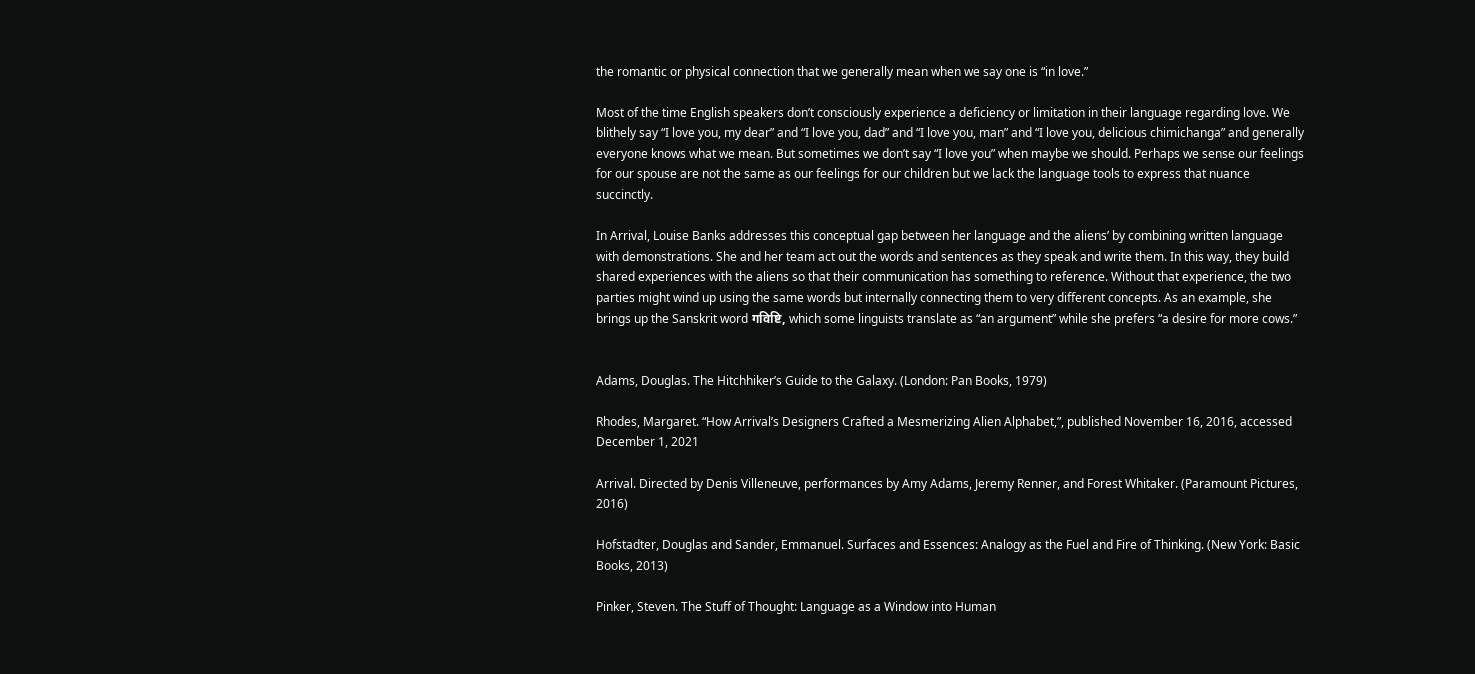the romantic or physical connection that we generally mean when we say one is “in love.”

Most of the time English speakers don’t consciously experience a deficiency or limitation in their language regarding love. We blithely say “I love you, my dear” and “I love you, dad” and “I love you, man” and “I love you, delicious chimichanga” and generally everyone knows what we mean. But sometimes we don’t say “I love you” when maybe we should. Perhaps we sense our feelings for our spouse are not the same as our feelings for our children but we lack the language tools to express that nuance succinctly.

In Arrival, Louise Banks addresses this conceptual gap between her language and the aliens’ by combining written language with demonstrations. She and her team act out the words and sentences as they speak and write them. In this way, they build shared experiences with the aliens so that their communication has something to reference. Without that experience, the two parties might wind up using the same words but internally connecting them to very different concepts. As an example, she brings up the Sanskrit word गविष्टि, which some linguists translate as “an argument” while she prefers “a desire for more cows.”


Adams, Douglas. The Hitchhiker’s Guide to the Galaxy. (London: Pan Books, 1979)

Rhodes, Margaret. “How Arrival’s Designers Crafted a Mesmerizing Alien Alphabet,”, published November 16, 2016, accessed December 1, 2021

Arrival. Directed by Denis Villeneuve, performances by Amy Adams, Jeremy Renner, and Forest Whitaker. (Paramount Pictures, 2016)

Hofstadter, Douglas and Sander, Emmanuel. Surfaces and Essences: Analogy as the Fuel and Fire of Thinking. (New York: Basic Books, 2013)

Pinker, Steven. The Stuff of Thought: Language as a Window into Human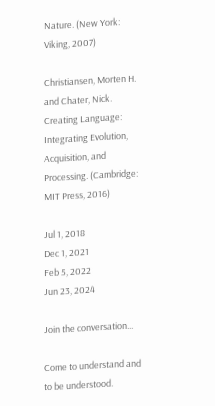Nature. (New York: Viking, 2007)

Christiansen, Morten H. and Chater, Nick. Creating Language: Integrating Evolution, Acquisition, and Processing. (Cambridge: MIT Press, 2016)

Jul 1, 2018
Dec 1, 2021
Feb 5, 2022
Jun 23, 2024

Join the conversation...

Come to understand and to be understood.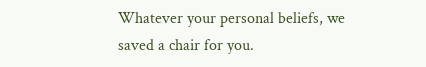Whatever your personal beliefs, we saved a chair for you.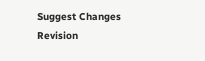Suggest Changes Revision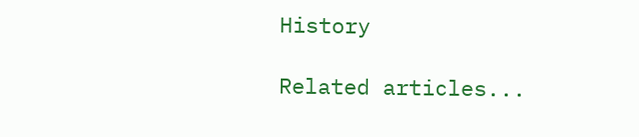History

Related articles...